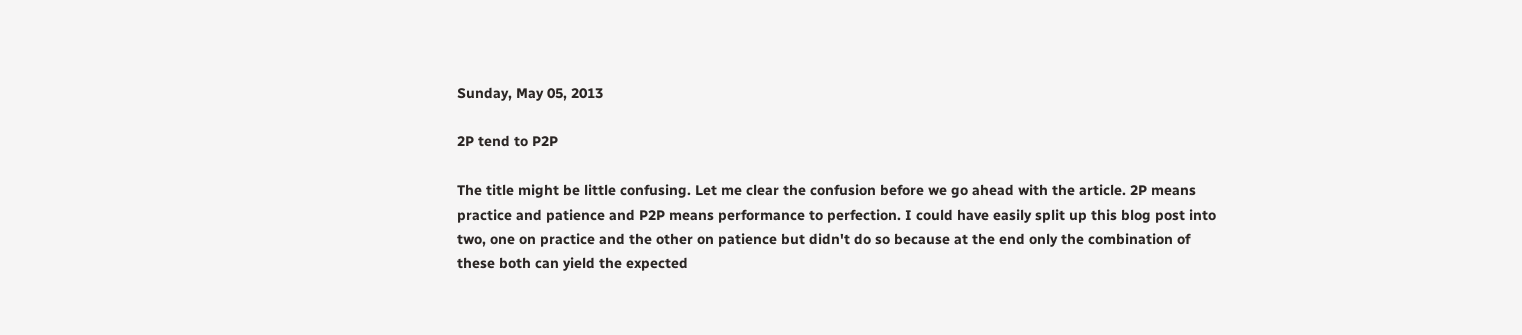Sunday, May 05, 2013

2P tend to P2P

The title might be little confusing. Let me clear the confusion before we go ahead with the article. 2P means practice and patience and P2P means performance to perfection. I could have easily split up this blog post into two, one on practice and the other on patience but didn't do so because at the end only the combination of these both can yield the expected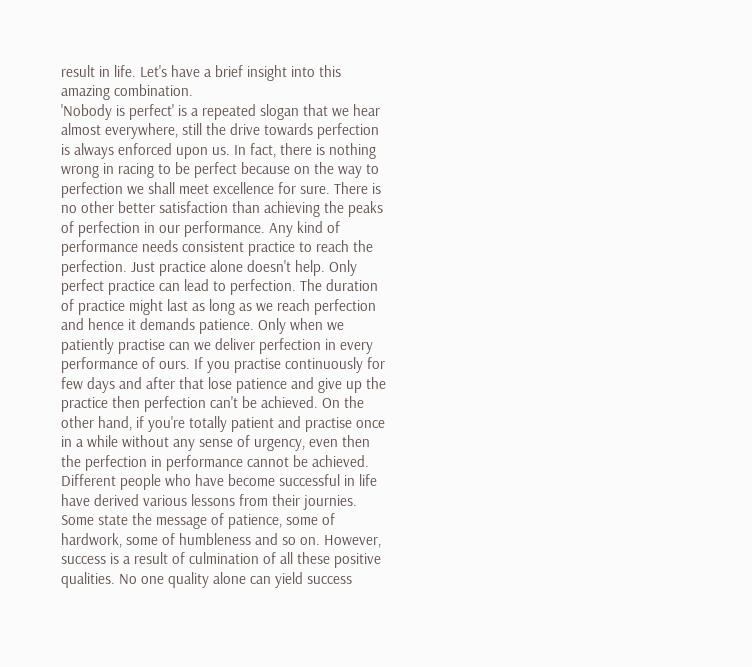result in life. Let's have a brief insight into this amazing combination.
'Nobody is perfect' is a repeated slogan that we hear almost everywhere, still the drive towards perfection is always enforced upon us. In fact, there is nothing wrong in racing to be perfect because on the way to perfection we shall meet excellence for sure. There is no other better satisfaction than achieving the peaks of perfection in our performance. Any kind of performance needs consistent practice to reach the perfection. Just practice alone doesn't help. Only perfect practice can lead to perfection. The duration of practice might last as long as we reach perfection and hence it demands patience. Only when we patiently practise can we deliver perfection in every performance of ours. If you practise continuously for few days and after that lose patience and give up the practice then perfection can't be achieved. On the other hand, if you're totally patient and practise once in a while without any sense of urgency, even then the perfection in performance cannot be achieved.
Different people who have become successful in life have derived various lessons from their journies. Some state the message of patience, some of hardwork, some of humbleness and so on. However, success is a result of culmination of all these positive qualities. No one quality alone can yield success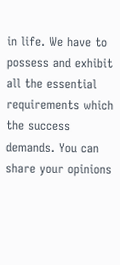in life. We have to possess and exhibit all the essential requirements which the success demands. You can share your opinions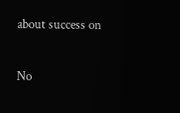about success on

No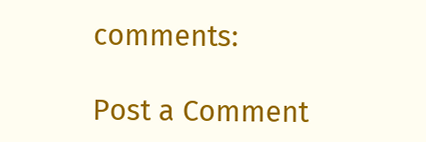comments:

Post a Comment